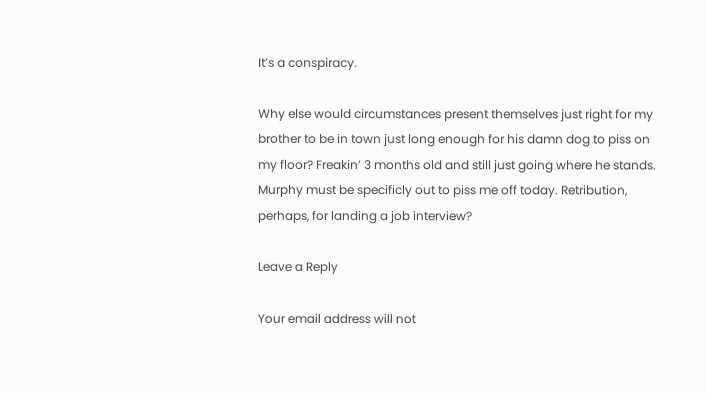It’s a conspiracy.

Why else would circumstances present themselves just right for my brother to be in town just long enough for his damn dog to piss on my floor? Freakin’ 3 months old and still just going where he stands. Murphy must be specificly out to piss me off today. Retribution, perhaps, for landing a job interview?

Leave a Reply

Your email address will not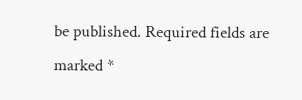be published. Required fields are marked *